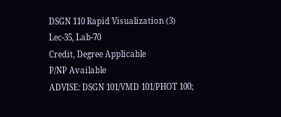DSGN 110 Rapid Visualization (3)
Lec-35, Lab-70
Credit, Degree Applicable
P/NP Available
ADVISE: DSGN 101/VMD 101/PHOT 100;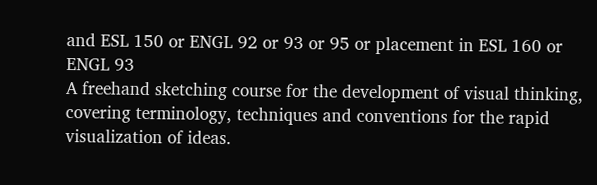and ESL 150 or ENGL 92 or 93 or 95 or placement in ESL 160 or ENGL 93
A freehand sketching course for the development of visual thinking, covering terminology, techniques and conventions for the rapid visualization of ideas.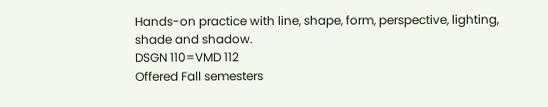Hands-on practice with line, shape, form, perspective, lighting, shade and shadow.
DSGN 110=VMD 112
Offered Fall semesters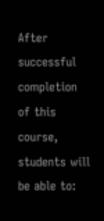After successful completion of this course, students will be able to: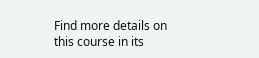Find more details on this course in its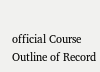official Course Outline of Record